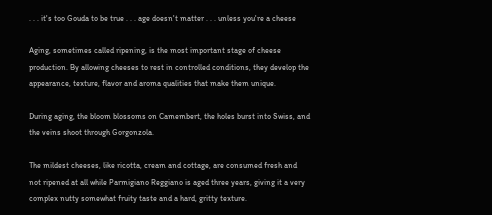. . . it's too Gouda to be true . . . age doesn't matter . . . unless you're a cheese

Aging, sometimes called ripening, is the most important stage of cheese production. By allowing cheeses to rest in controlled conditions, they develop the appearance, texture, flavor and aroma qualities that make them unique.

During aging, the bloom blossoms on Camembert, the holes burst into Swiss, and the veins shoot through Gorgonzola.

The mildest cheeses, like ricotta, cream and cottage, are consumed fresh and not ripened at all while Parmigiano Reggiano is aged three years, giving it a very complex nutty somewhat fruity taste and a hard, gritty texture.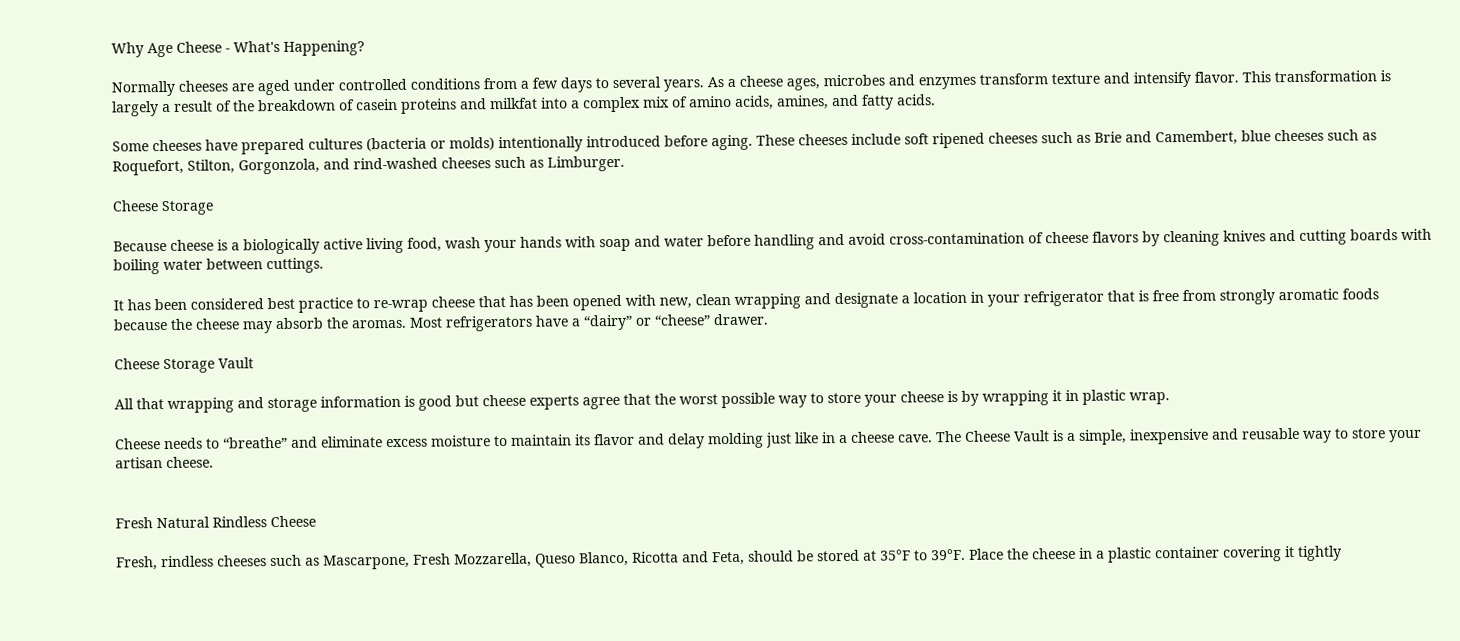Why Age Cheese - What's Happening?

Normally cheeses are aged under controlled conditions from a few days to several years. As a cheese ages, microbes and enzymes transform texture and intensify flavor. This transformation is largely a result of the breakdown of casein proteins and milkfat into a complex mix of amino acids, amines, and fatty acids.

Some cheeses have prepared cultures (bacteria or molds) intentionally introduced before aging. These cheeses include soft ripened cheeses such as Brie and Camembert, blue cheeses such as Roquefort, Stilton, Gorgonzola, and rind-washed cheeses such as Limburger.

Cheese Storage

Because cheese is a biologically active living food, wash your hands with soap and water before handling and avoid cross-contamination of cheese flavors by cleaning knives and cutting boards with boiling water between cuttings.

It has been considered best practice to re-wrap cheese that has been opened with new, clean wrapping and designate a location in your refrigerator that is free from strongly aromatic foods because the cheese may absorb the aromas. Most refrigerators have a “dairy” or “cheese” drawer.

Cheese Storage Vault

All that wrapping and storage information is good but cheese experts agree that the worst possible way to store your cheese is by wrapping it in plastic wrap.

Cheese needs to “breathe” and eliminate excess moisture to maintain its flavor and delay molding just like in a cheese cave. The Cheese Vault is a simple, inexpensive and reusable way to store your artisan cheese.


Fresh Natural Rindless Cheese

Fresh, rindless cheeses such as Mascarpone, Fresh Mozzarella, Queso Blanco, Ricotta and Feta, should be stored at 35°F to 39°F. Place the cheese in a plastic container covering it tightly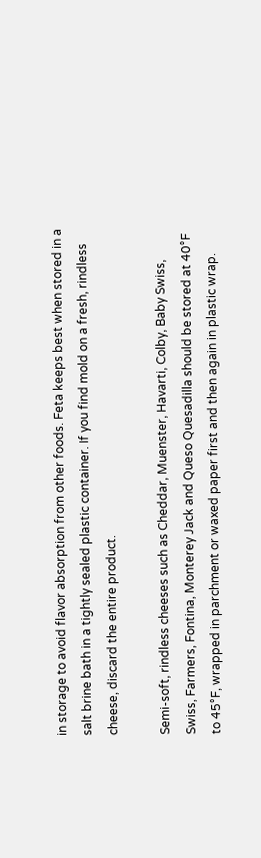in storage to avoid flavor absorption from other foods. Feta keeps best when stored in a salt brine bath in a tightly sealed plastic container. If you find mold on a fresh, rindless cheese, discard the entire product.

Semi-soft, rindless cheeses such as Cheddar, Muenster, Havarti, Colby, Baby Swiss, Swiss, Farmers, Fontina, Monterey Jack and Queso Quesadilla should be stored at 40°F to 45°F, wrapped in parchment or waxed paper first and then again in plastic wrap.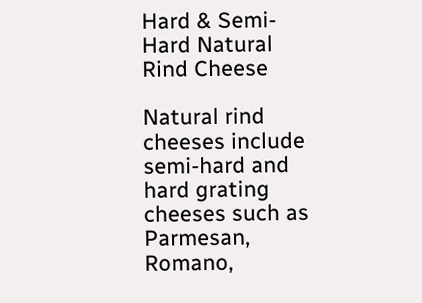Hard & Semi-Hard Natural Rind Cheese

Natural rind cheeses include semi-hard and hard grating cheeses such as Parmesan, Romano,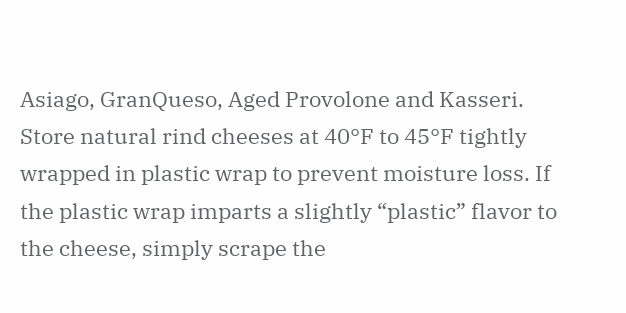Asiago, GranQueso, Aged Provolone and Kasseri. Store natural rind cheeses at 40°F to 45°F tightly wrapped in plastic wrap to prevent moisture loss. If the plastic wrap imparts a slightly “plastic” flavor to the cheese, simply scrape the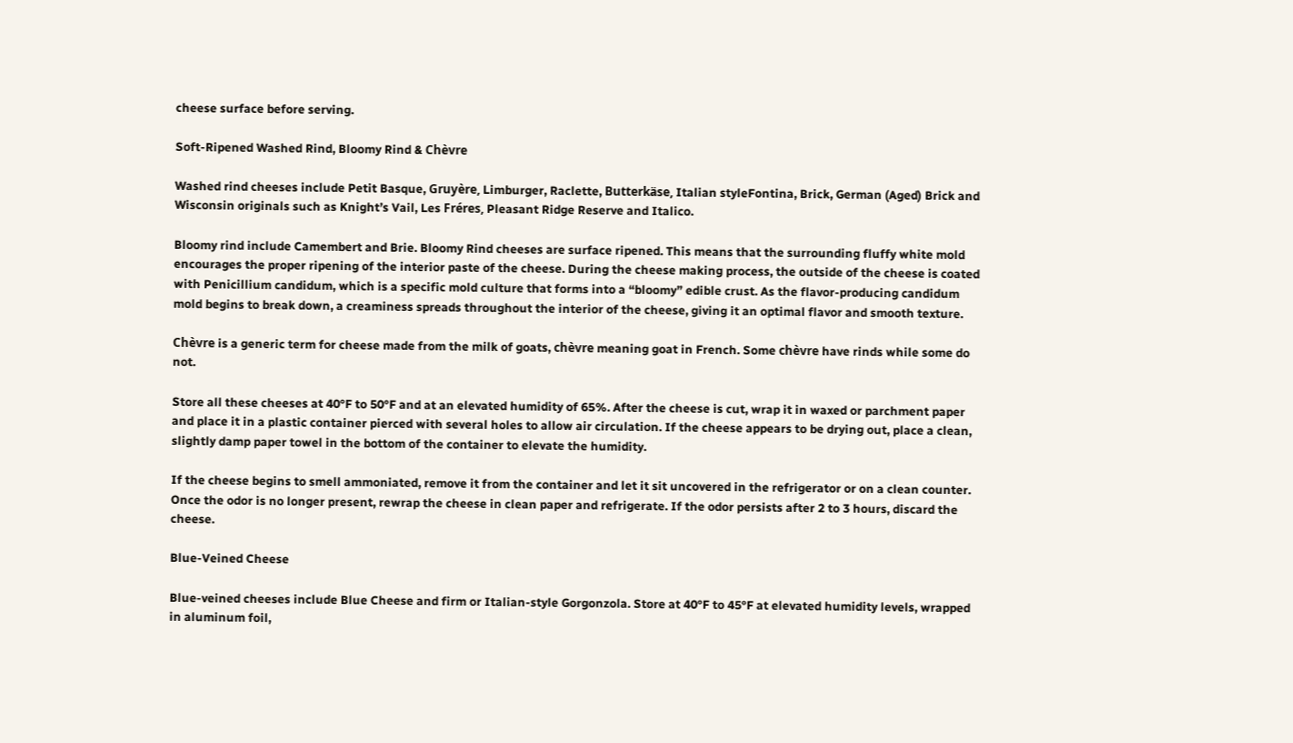cheese surface before serving.

Soft-Ripened Washed Rind, Bloomy Rind & Chèvre

Washed rind cheeses include Petit Basque, Gruyère, Limburger, Raclette, Butterkäse, Italian styleFontina, Brick, German (Aged) Brick and Wisconsin originals such as Knight’s Vail, Les Fréres, Pleasant Ridge Reserve and Italico.

Bloomy rind include Camembert and Brie. Bloomy Rind cheeses are surface ripened. This means that the surrounding fluffy white mold encourages the proper ripening of the interior paste of the cheese. During the cheese making process, the outside of the cheese is coated with Penicillium candidum, which is a specific mold culture that forms into a “bloomy” edible crust. As the flavor-producing candidum mold begins to break down, a creaminess spreads throughout the interior of the cheese, giving it an optimal flavor and smooth texture.

Chèvre is a generic term for cheese made from the milk of goats, chèvre meaning goat in French. Some chèvre have rinds while some do not.

Store all these cheeses at 40°F to 50°F and at an elevated humidity of 65%. After the cheese is cut, wrap it in waxed or parchment paper and place it in a plastic container pierced with several holes to allow air circulation. If the cheese appears to be drying out, place a clean, slightly damp paper towel in the bottom of the container to elevate the humidity.

If the cheese begins to smell ammoniated, remove it from the container and let it sit uncovered in the refrigerator or on a clean counter. Once the odor is no longer present, rewrap the cheese in clean paper and refrigerate. If the odor persists after 2 to 3 hours, discard the cheese.

Blue-Veined Cheese

Blue-veined cheeses include Blue Cheese and firm or Italian-style Gorgonzola. Store at 40°F to 45°F at elevated humidity levels, wrapped in aluminum foil,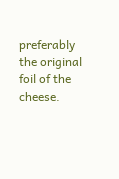preferably the original foil of the cheese.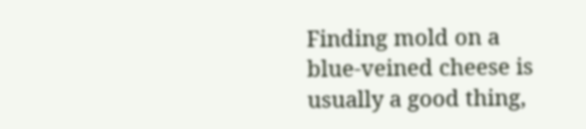Finding mold on a blue-veined cheese is usually a good thing,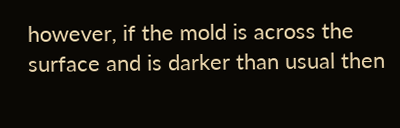however, if the mold is across the surface and is darker than usual then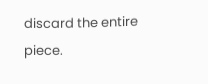discard the entire piece.